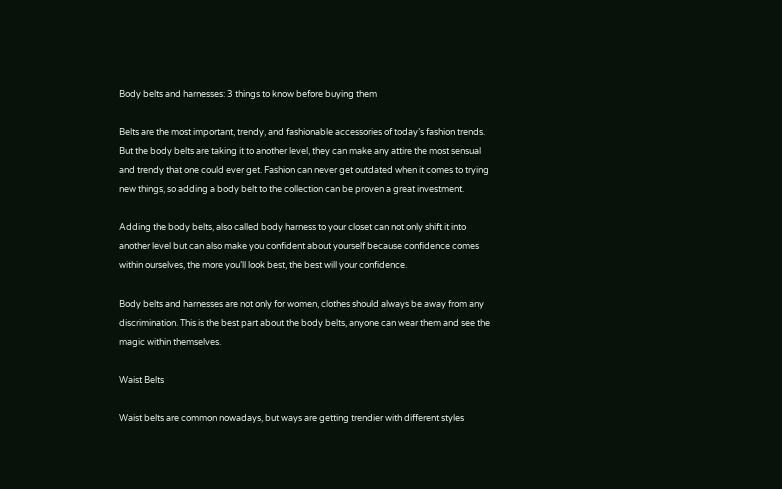Body belts and harnesses: 3 things to know before buying them

Belts are the most important, trendy, and fashionable accessories of today’s fashion trends. But the body belts are taking it to another level, they can make any attire the most sensual and trendy that one could ever get. Fashion can never get outdated when it comes to trying new things, so adding a body belt to the collection can be proven a great investment.

Adding the body belts, also called body harness to your closet can not only shift it into another level but can also make you confident about yourself because confidence comes within ourselves, the more you’ll look best, the best will your confidence.

Body belts and harnesses are not only for women, clothes should always be away from any discrimination. This is the best part about the body belts, anyone can wear them and see the magic within themselves.

Waist Belts

Waist belts are common nowadays, but ways are getting trendier with different styles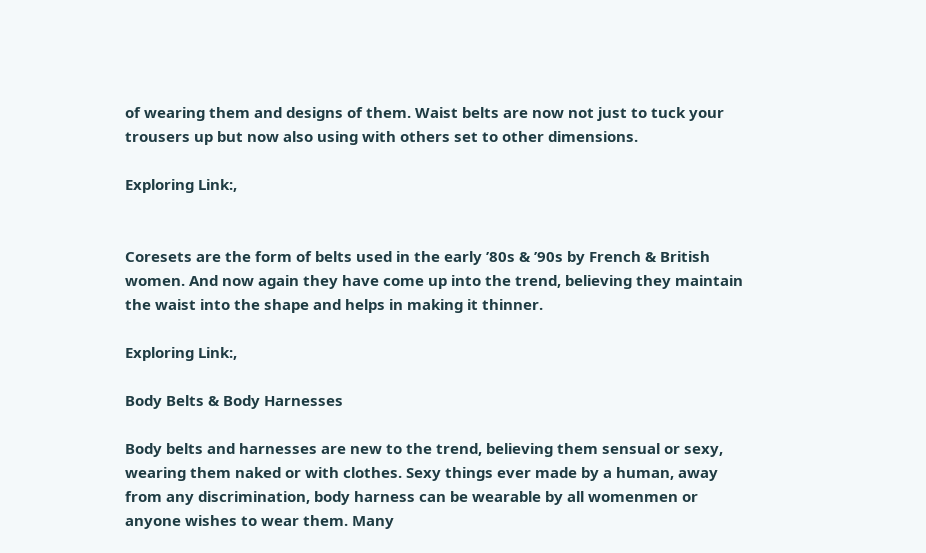of wearing them and designs of them. Waist belts are now not just to tuck your trousers up but now also using with others set to other dimensions.

Exploring Link:,


Coresets are the form of belts used in the early ’80s & ’90s by French & British women. And now again they have come up into the trend, believing they maintain the waist into the shape and helps in making it thinner.

Exploring Link:,

Body Belts & Body Harnesses

Body belts and harnesses are new to the trend, believing them sensual or sexy, wearing them naked or with clothes. Sexy things ever made by a human, away from any discrimination, body harness can be wearable by all womenmen or anyone wishes to wear them. Many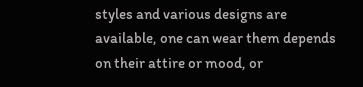styles and various designs are available, one can wear them depends on their attire or mood, or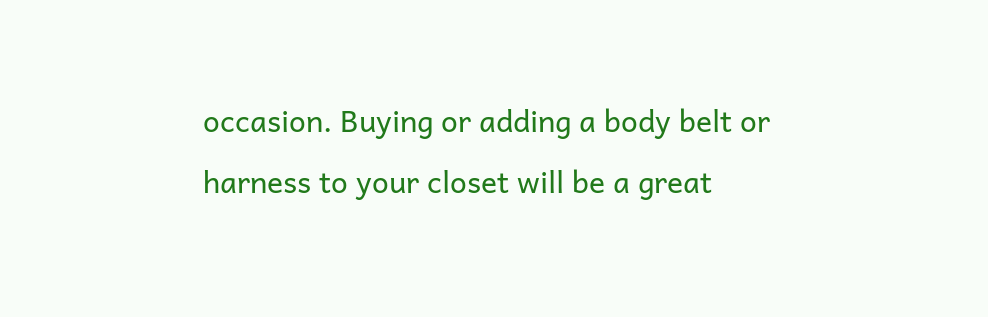occasion. Buying or adding a body belt or harness to your closet will be a great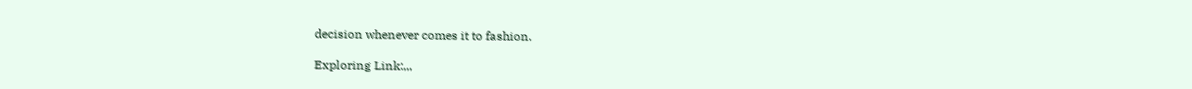decision whenever comes it to fashion.

Exploring Link:,,,